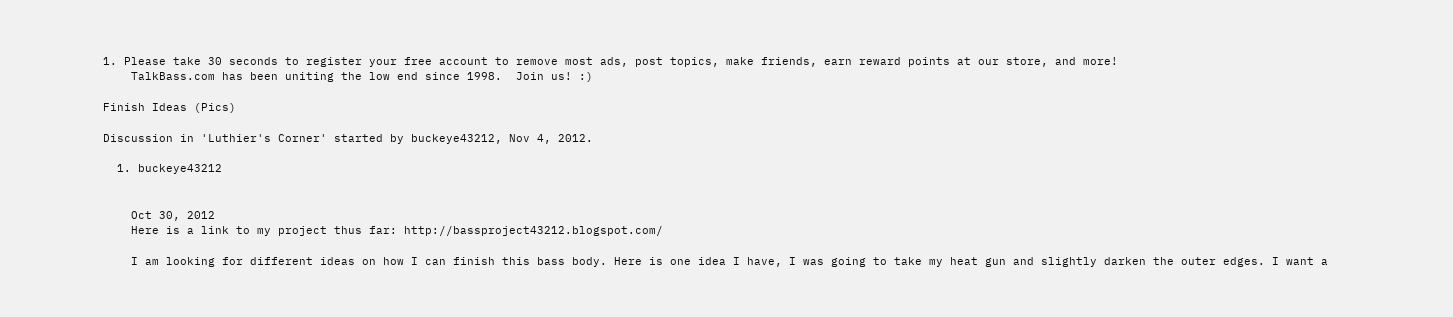1. Please take 30 seconds to register your free account to remove most ads, post topics, make friends, earn reward points at our store, and more!
    TalkBass.com has been uniting the low end since 1998.  Join us! :)

Finish Ideas (Pics)

Discussion in 'Luthier's Corner' started by buckeye43212, Nov 4, 2012.

  1. buckeye43212


    Oct 30, 2012
    Here is a link to my project thus far: http://bassproject43212.blogspot.com/

    I am looking for different ideas on how I can finish this bass body. Here is one idea I have, I was going to take my heat gun and slightly darken the outer edges. I want a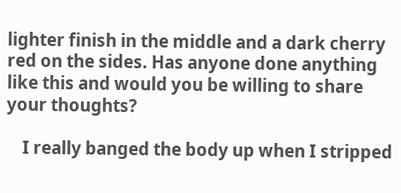lighter finish in the middle and a dark cherry red on the sides. Has anyone done anything like this and would you be willing to share your thoughts?

    I really banged the body up when I stripped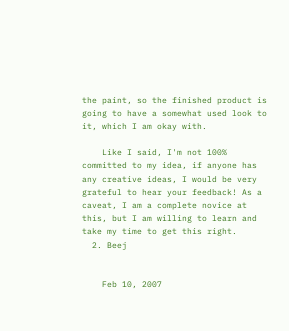the paint, so the finished product is going to have a somewhat used look to it, which I am okay with.

    Like I said, I'm not 100% committed to my idea, if anyone has any creative ideas, I would be very grateful to hear your feedback! As a caveat, I am a complete novice at this, but I am willing to learn and take my time to get this right.
  2. Beej


    Feb 10, 2007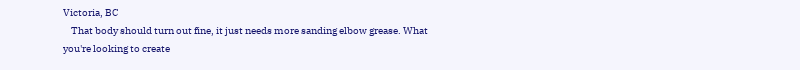Victoria, BC
    That body should turn out fine, it just needs more sanding elbow grease. What you're looking to create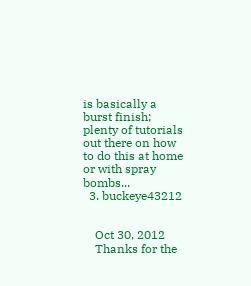is basically a burst finish; plenty of tutorials out there on how to do this at home or with spray bombs...
  3. buckeye43212


    Oct 30, 2012
    Thanks for the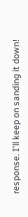response. I'll keep on sanding it down!